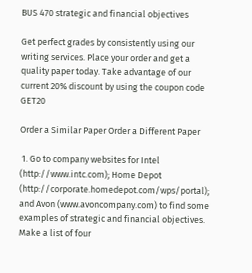BUS 470 strategic and financial objectives

Get perfect grades by consistently using our writing services. Place your order and get a quality paper today. Take advantage of our current 20% discount by using the coupon code GET20

Order a Similar Paper Order a Different Paper

 1. Go to company websites for Intel (http://www.intc.com); Home Depot (http://corporate.homedepot.com/wps/portal); and Avon (www.avoncompany.com) to find some examples of strategic and financial objectives. Make a list of four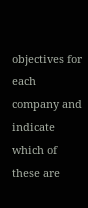objectives for each company and indicate which of these are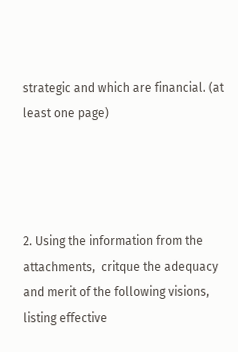strategic and which are financial. (at least one page)




2. Using the information from the attachments,  critque the adequacy and merit of the following visions, listing effective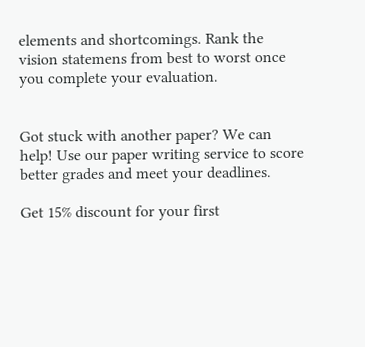elements and shortcomings. Rank the vision statemens from best to worst once you complete your evaluation.


Got stuck with another paper? We can help! Use our paper writing service to score better grades and meet your deadlines.

Get 15% discount for your first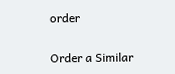order

Order a Similar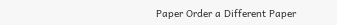Paper Order a Different Paper